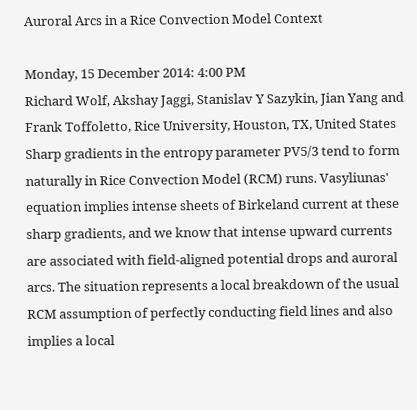Auroral Arcs in a Rice Convection Model Context

Monday, 15 December 2014: 4:00 PM
Richard Wolf, Akshay Jaggi, Stanislav Y Sazykin, Jian Yang and Frank Toffoletto, Rice University, Houston, TX, United States
Sharp gradients in the entropy parameter PV5/3 tend to form naturally in Rice Convection Model (RCM) runs. Vasyliunas' equation implies intense sheets of Birkeland current at these sharp gradients, and we know that intense upward currents are associated with field-aligned potential drops and auroral arcs. The situation represents a local breakdown of the usual RCM assumption of perfectly conducting field lines and also implies a local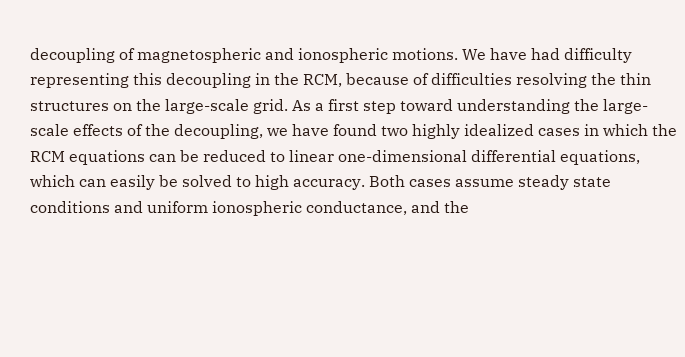decoupling of magnetospheric and ionospheric motions. We have had difficulty representing this decoupling in the RCM, because of difficulties resolving the thin structures on the large-scale grid. As a first step toward understanding the large-scale effects of the decoupling, we have found two highly idealized cases in which the RCM equations can be reduced to linear one-dimensional differential equations, which can easily be solved to high accuracy. Both cases assume steady state conditions and uniform ionospheric conductance, and the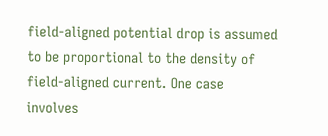field-aligned potential drop is assumed to be proportional to the density of field-aligned current. One case involves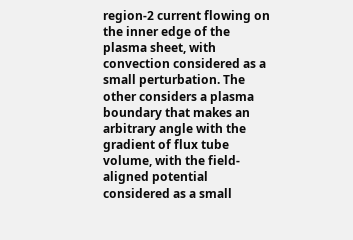region-2 current flowing on the inner edge of the plasma sheet, with convection considered as a small perturbation. The other considers a plasma boundary that makes an arbitrary angle with the gradient of flux tube volume, with the field-aligned potential considered as a small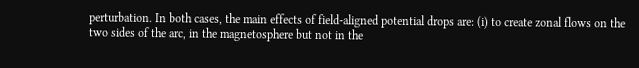perturbation. In both cases, the main effects of field-aligned potential drops are: (i) to create zonal flows on the two sides of the arc, in the magnetosphere but not in the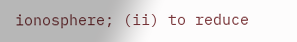ionosphere; (ii) to reduce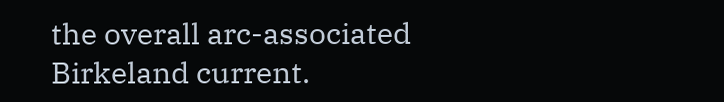the overall arc-associated Birkeland current.